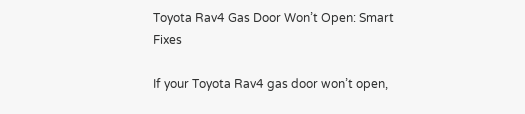Toyota Rav4 Gas Door Won’t Open: Smart Fixes

If your Toyota Rav4 gas door won’t open,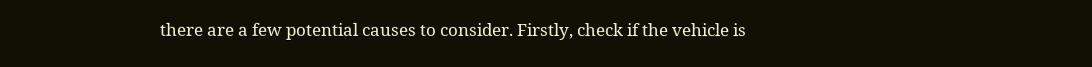there are a few potential causes to consider. Firstly, check if the vehicle is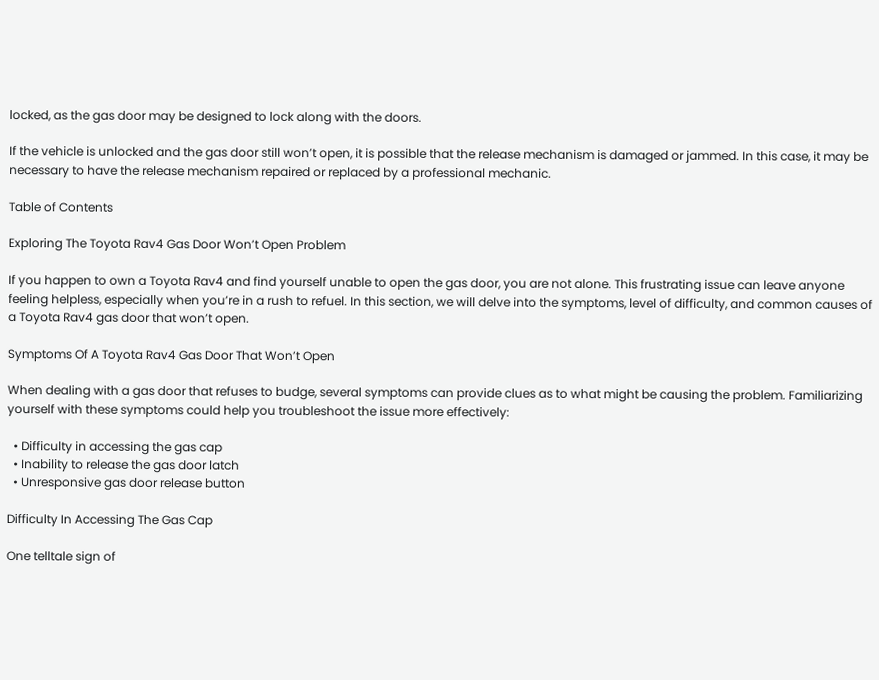locked, as the gas door may be designed to lock along with the doors.

If the vehicle is unlocked and the gas door still won’t open, it is possible that the release mechanism is damaged or jammed. In this case, it may be necessary to have the release mechanism repaired or replaced by a professional mechanic.

Table of Contents

Exploring The Toyota Rav4 Gas Door Won’t Open Problem

If you happen to own a Toyota Rav4 and find yourself unable to open the gas door, you are not alone. This frustrating issue can leave anyone feeling helpless, especially when you’re in a rush to refuel. In this section, we will delve into the symptoms, level of difficulty, and common causes of a Toyota Rav4 gas door that won’t open.

Symptoms Of A Toyota Rav4 Gas Door That Won’t Open

When dealing with a gas door that refuses to budge, several symptoms can provide clues as to what might be causing the problem. Familiarizing yourself with these symptoms could help you troubleshoot the issue more effectively:

  • Difficulty in accessing the gas cap
  • Inability to release the gas door latch
  • Unresponsive gas door release button

Difficulty In Accessing The Gas Cap

One telltale sign of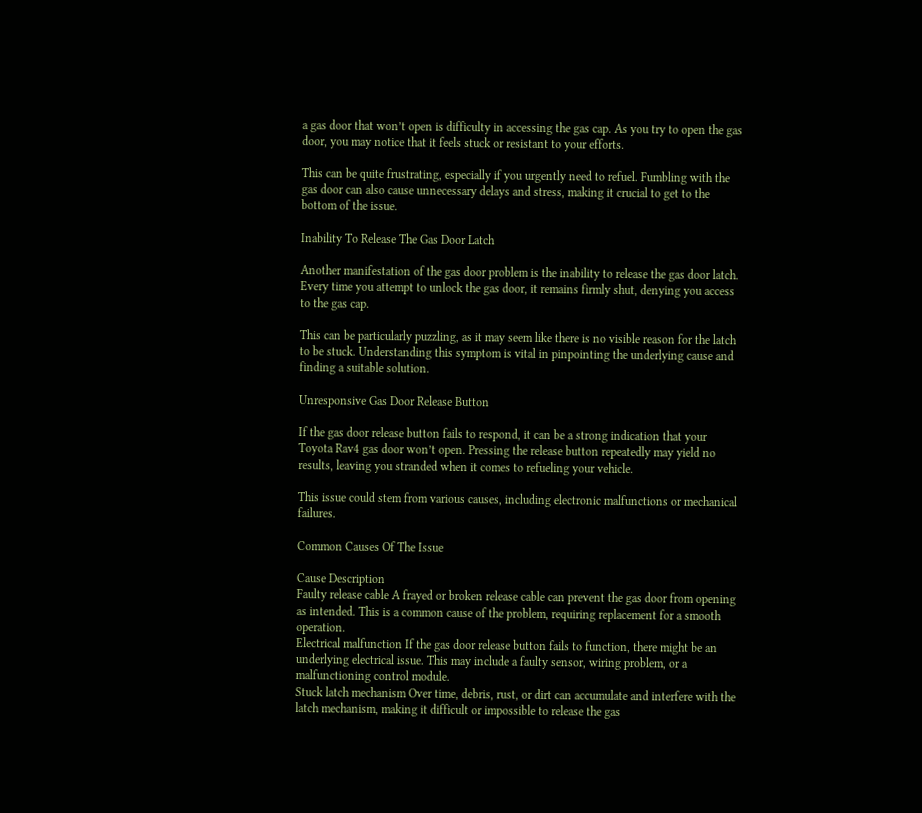a gas door that won’t open is difficulty in accessing the gas cap. As you try to open the gas door, you may notice that it feels stuck or resistant to your efforts.

This can be quite frustrating, especially if you urgently need to refuel. Fumbling with the gas door can also cause unnecessary delays and stress, making it crucial to get to the bottom of the issue.

Inability To Release The Gas Door Latch

Another manifestation of the gas door problem is the inability to release the gas door latch. Every time you attempt to unlock the gas door, it remains firmly shut, denying you access to the gas cap.

This can be particularly puzzling, as it may seem like there is no visible reason for the latch to be stuck. Understanding this symptom is vital in pinpointing the underlying cause and finding a suitable solution.

Unresponsive Gas Door Release Button

If the gas door release button fails to respond, it can be a strong indication that your Toyota Rav4 gas door won’t open. Pressing the release button repeatedly may yield no results, leaving you stranded when it comes to refueling your vehicle.

This issue could stem from various causes, including electronic malfunctions or mechanical failures.

Common Causes Of The Issue

Cause Description
Faulty release cable A frayed or broken release cable can prevent the gas door from opening as intended. This is a common cause of the problem, requiring replacement for a smooth operation.
Electrical malfunction If the gas door release button fails to function, there might be an underlying electrical issue. This may include a faulty sensor, wiring problem, or a malfunctioning control module.
Stuck latch mechanism Over time, debris, rust, or dirt can accumulate and interfere with the latch mechanism, making it difficult or impossible to release the gas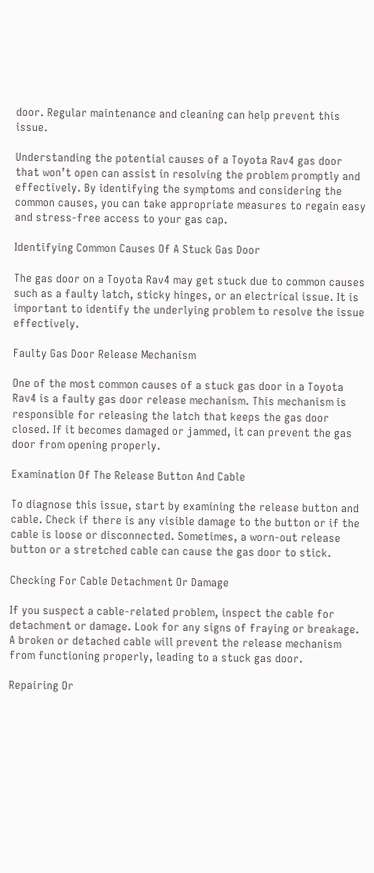door. Regular maintenance and cleaning can help prevent this issue.

Understanding the potential causes of a Toyota Rav4 gas door that won’t open can assist in resolving the problem promptly and effectively. By identifying the symptoms and considering the common causes, you can take appropriate measures to regain easy and stress-free access to your gas cap.

Identifying Common Causes Of A Stuck Gas Door

The gas door on a Toyota Rav4 may get stuck due to common causes such as a faulty latch, sticky hinges, or an electrical issue. It is important to identify the underlying problem to resolve the issue effectively.

Faulty Gas Door Release Mechanism

One of the most common causes of a stuck gas door in a Toyota Rav4 is a faulty gas door release mechanism. This mechanism is responsible for releasing the latch that keeps the gas door closed. If it becomes damaged or jammed, it can prevent the gas door from opening properly.

Examination Of The Release Button And Cable

To diagnose this issue, start by examining the release button and cable. Check if there is any visible damage to the button or if the cable is loose or disconnected. Sometimes, a worn-out release button or a stretched cable can cause the gas door to stick.

Checking For Cable Detachment Or Damage

If you suspect a cable-related problem, inspect the cable for detachment or damage. Look for any signs of fraying or breakage. A broken or detached cable will prevent the release mechanism from functioning properly, leading to a stuck gas door.

Repairing Or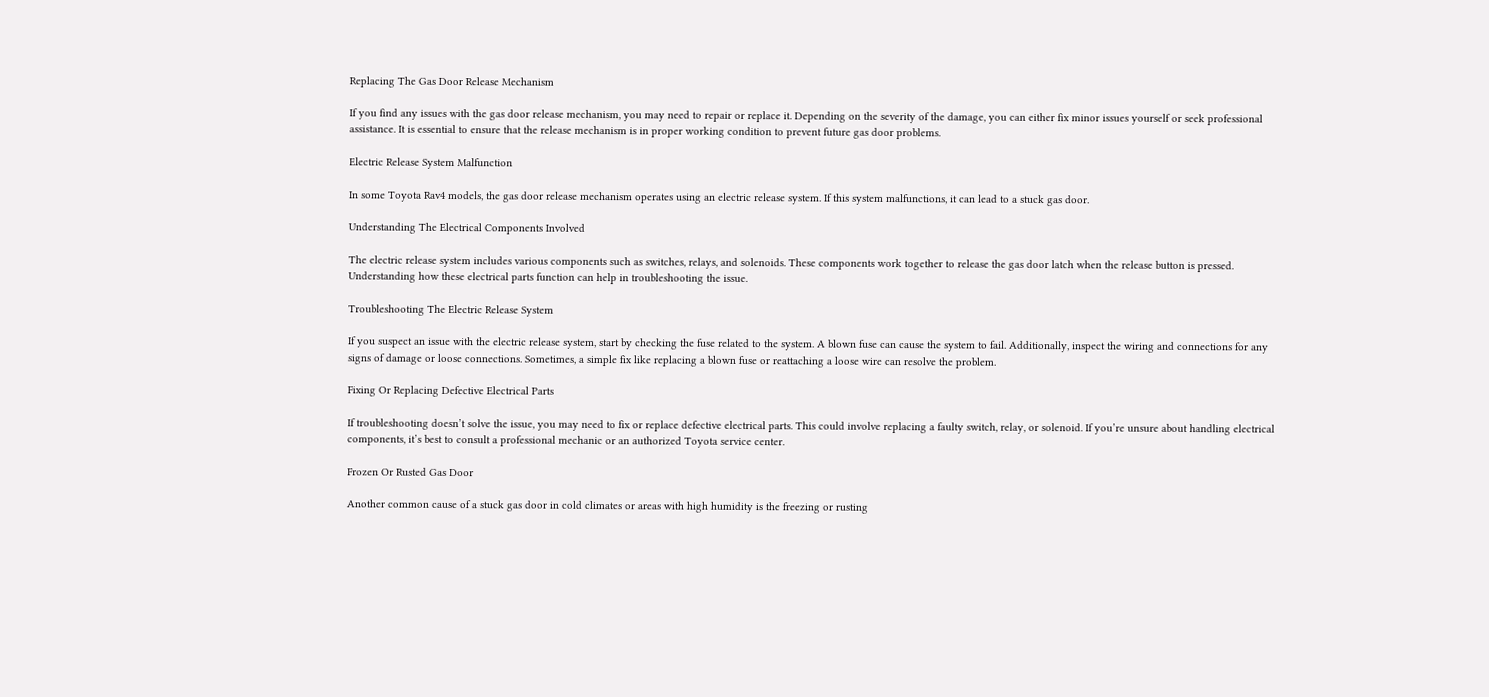Replacing The Gas Door Release Mechanism

If you find any issues with the gas door release mechanism, you may need to repair or replace it. Depending on the severity of the damage, you can either fix minor issues yourself or seek professional assistance. It is essential to ensure that the release mechanism is in proper working condition to prevent future gas door problems.

Electric Release System Malfunction

In some Toyota Rav4 models, the gas door release mechanism operates using an electric release system. If this system malfunctions, it can lead to a stuck gas door.

Understanding The Electrical Components Involved

The electric release system includes various components such as switches, relays, and solenoids. These components work together to release the gas door latch when the release button is pressed. Understanding how these electrical parts function can help in troubleshooting the issue.

Troubleshooting The Electric Release System

If you suspect an issue with the electric release system, start by checking the fuse related to the system. A blown fuse can cause the system to fail. Additionally, inspect the wiring and connections for any signs of damage or loose connections. Sometimes, a simple fix like replacing a blown fuse or reattaching a loose wire can resolve the problem.

Fixing Or Replacing Defective Electrical Parts

If troubleshooting doesn’t solve the issue, you may need to fix or replace defective electrical parts. This could involve replacing a faulty switch, relay, or solenoid. If you’re unsure about handling electrical components, it’s best to consult a professional mechanic or an authorized Toyota service center.

Frozen Or Rusted Gas Door

Another common cause of a stuck gas door in cold climates or areas with high humidity is the freezing or rusting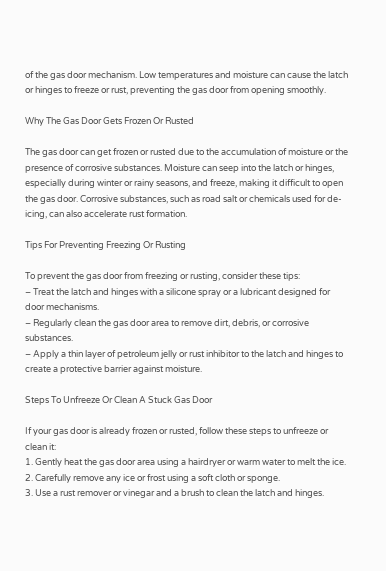of the gas door mechanism. Low temperatures and moisture can cause the latch or hinges to freeze or rust, preventing the gas door from opening smoothly.

Why The Gas Door Gets Frozen Or Rusted

The gas door can get frozen or rusted due to the accumulation of moisture or the presence of corrosive substances. Moisture can seep into the latch or hinges, especially during winter or rainy seasons, and freeze, making it difficult to open the gas door. Corrosive substances, such as road salt or chemicals used for de-icing, can also accelerate rust formation.

Tips For Preventing Freezing Or Rusting

To prevent the gas door from freezing or rusting, consider these tips:
– Treat the latch and hinges with a silicone spray or a lubricant designed for door mechanisms.
– Regularly clean the gas door area to remove dirt, debris, or corrosive substances.
– Apply a thin layer of petroleum jelly or rust inhibitor to the latch and hinges to create a protective barrier against moisture.

Steps To Unfreeze Or Clean A Stuck Gas Door

If your gas door is already frozen or rusted, follow these steps to unfreeze or clean it:
1. Gently heat the gas door area using a hairdryer or warm water to melt the ice.
2. Carefully remove any ice or frost using a soft cloth or sponge.
3. Use a rust remover or vinegar and a brush to clean the latch and hinges.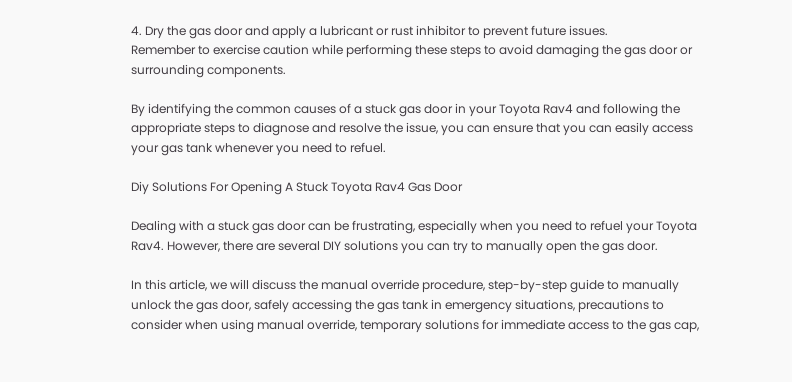4. Dry the gas door and apply a lubricant or rust inhibitor to prevent future issues.
Remember to exercise caution while performing these steps to avoid damaging the gas door or surrounding components.

By identifying the common causes of a stuck gas door in your Toyota Rav4 and following the appropriate steps to diagnose and resolve the issue, you can ensure that you can easily access your gas tank whenever you need to refuel.

Diy Solutions For Opening A Stuck Toyota Rav4 Gas Door

Dealing with a stuck gas door can be frustrating, especially when you need to refuel your Toyota Rav4. However, there are several DIY solutions you can try to manually open the gas door.

In this article, we will discuss the manual override procedure, step-by-step guide to manually unlock the gas door, safely accessing the gas tank in emergency situations, precautions to consider when using manual override, temporary solutions for immediate access to the gas cap,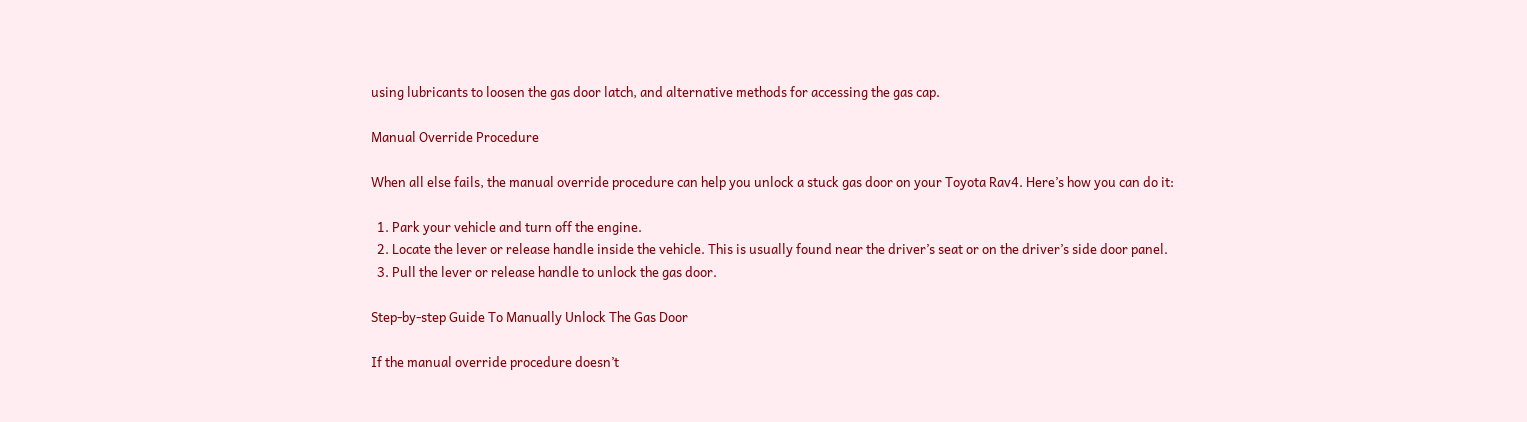using lubricants to loosen the gas door latch, and alternative methods for accessing the gas cap.

Manual Override Procedure

When all else fails, the manual override procedure can help you unlock a stuck gas door on your Toyota Rav4. Here’s how you can do it:

  1. Park your vehicle and turn off the engine.
  2. Locate the lever or release handle inside the vehicle. This is usually found near the driver’s seat or on the driver’s side door panel.
  3. Pull the lever or release handle to unlock the gas door.

Step-by-step Guide To Manually Unlock The Gas Door

If the manual override procedure doesn’t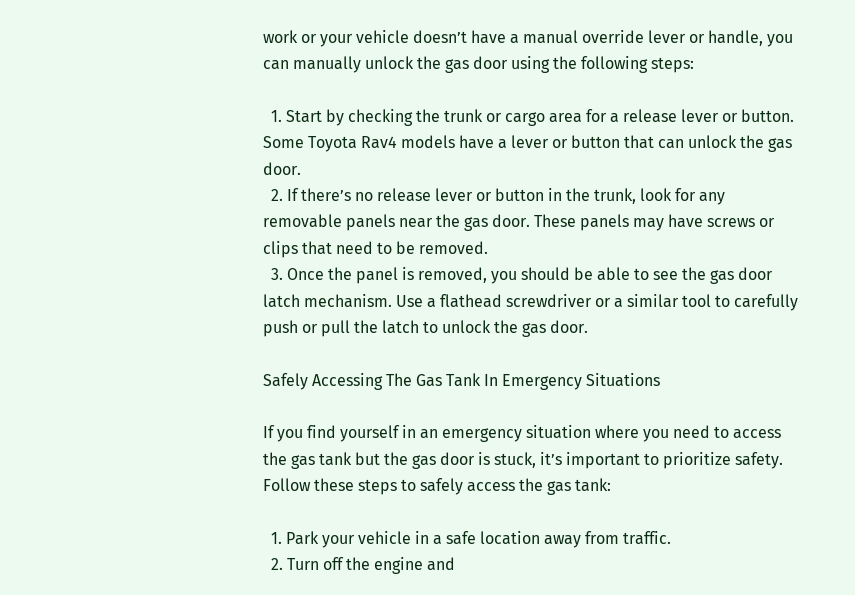work or your vehicle doesn’t have a manual override lever or handle, you can manually unlock the gas door using the following steps:

  1. Start by checking the trunk or cargo area for a release lever or button. Some Toyota Rav4 models have a lever or button that can unlock the gas door.
  2. If there’s no release lever or button in the trunk, look for any removable panels near the gas door. These panels may have screws or clips that need to be removed.
  3. Once the panel is removed, you should be able to see the gas door latch mechanism. Use a flathead screwdriver or a similar tool to carefully push or pull the latch to unlock the gas door.

Safely Accessing The Gas Tank In Emergency Situations

If you find yourself in an emergency situation where you need to access the gas tank but the gas door is stuck, it’s important to prioritize safety. Follow these steps to safely access the gas tank:

  1. Park your vehicle in a safe location away from traffic.
  2. Turn off the engine and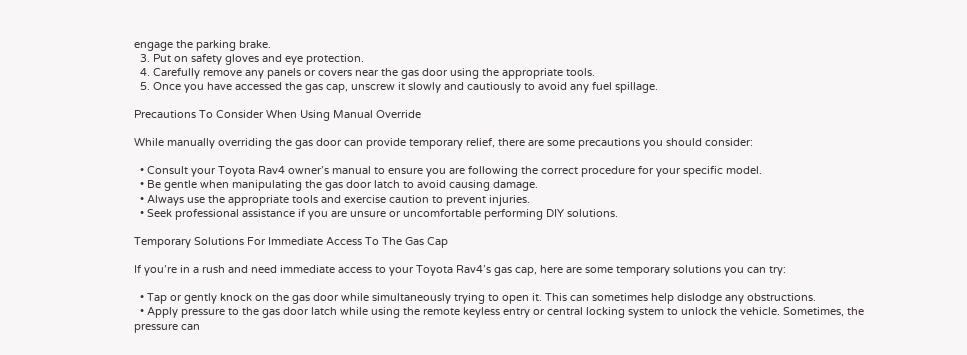engage the parking brake.
  3. Put on safety gloves and eye protection.
  4. Carefully remove any panels or covers near the gas door using the appropriate tools.
  5. Once you have accessed the gas cap, unscrew it slowly and cautiously to avoid any fuel spillage.

Precautions To Consider When Using Manual Override

While manually overriding the gas door can provide temporary relief, there are some precautions you should consider:

  • Consult your Toyota Rav4 owner’s manual to ensure you are following the correct procedure for your specific model.
  • Be gentle when manipulating the gas door latch to avoid causing damage.
  • Always use the appropriate tools and exercise caution to prevent injuries.
  • Seek professional assistance if you are unsure or uncomfortable performing DIY solutions.

Temporary Solutions For Immediate Access To The Gas Cap

If you’re in a rush and need immediate access to your Toyota Rav4’s gas cap, here are some temporary solutions you can try:

  • Tap or gently knock on the gas door while simultaneously trying to open it. This can sometimes help dislodge any obstructions.
  • Apply pressure to the gas door latch while using the remote keyless entry or central locking system to unlock the vehicle. Sometimes, the pressure can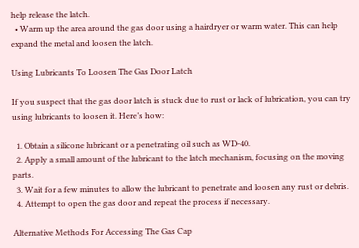help release the latch.
  • Warm up the area around the gas door using a hairdryer or warm water. This can help expand the metal and loosen the latch.

Using Lubricants To Loosen The Gas Door Latch

If you suspect that the gas door latch is stuck due to rust or lack of lubrication, you can try using lubricants to loosen it. Here’s how:

  1. Obtain a silicone lubricant or a penetrating oil such as WD-40.
  2. Apply a small amount of the lubricant to the latch mechanism, focusing on the moving parts.
  3. Wait for a few minutes to allow the lubricant to penetrate and loosen any rust or debris.
  4. Attempt to open the gas door and repeat the process if necessary.

Alternative Methods For Accessing The Gas Cap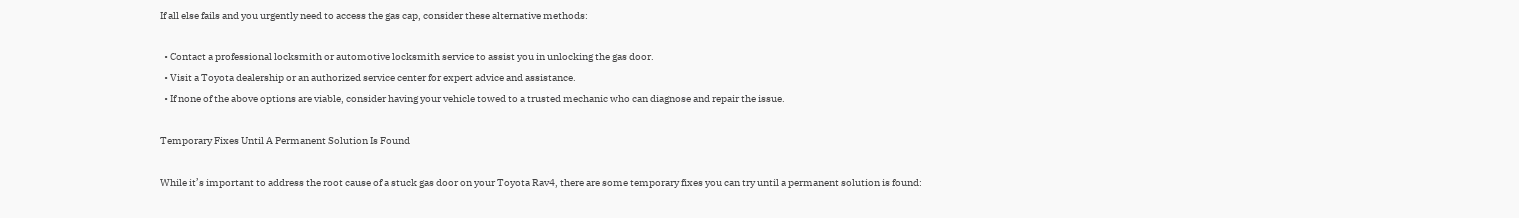If all else fails and you urgently need to access the gas cap, consider these alternative methods:

  • Contact a professional locksmith or automotive locksmith service to assist you in unlocking the gas door.
  • Visit a Toyota dealership or an authorized service center for expert advice and assistance.
  • If none of the above options are viable, consider having your vehicle towed to a trusted mechanic who can diagnose and repair the issue.

Temporary Fixes Until A Permanent Solution Is Found

While it’s important to address the root cause of a stuck gas door on your Toyota Rav4, there are some temporary fixes you can try until a permanent solution is found: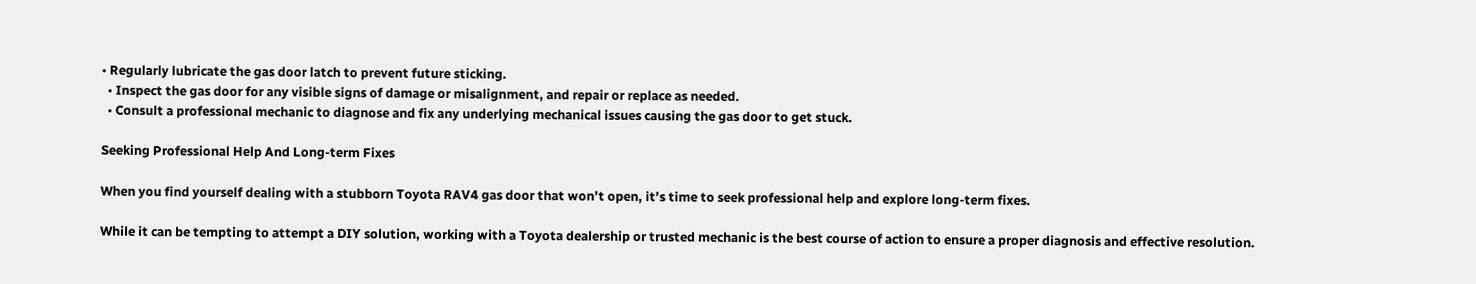• Regularly lubricate the gas door latch to prevent future sticking.
  • Inspect the gas door for any visible signs of damage or misalignment, and repair or replace as needed.
  • Consult a professional mechanic to diagnose and fix any underlying mechanical issues causing the gas door to get stuck.

Seeking Professional Help And Long-term Fixes

When you find yourself dealing with a stubborn Toyota RAV4 gas door that won’t open, it’s time to seek professional help and explore long-term fixes.

While it can be tempting to attempt a DIY solution, working with a Toyota dealership or trusted mechanic is the best course of action to ensure a proper diagnosis and effective resolution.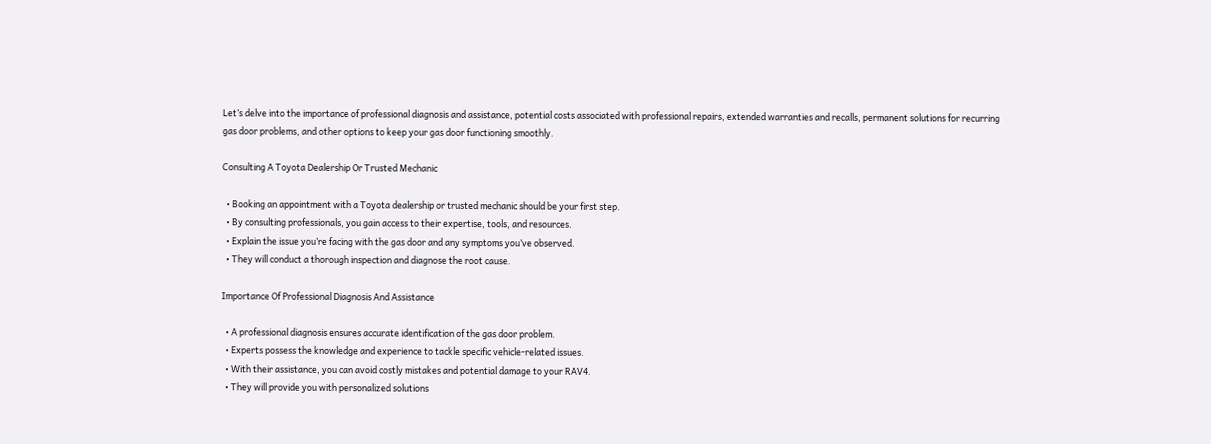Let’s delve into the importance of professional diagnosis and assistance, potential costs associated with professional repairs, extended warranties and recalls, permanent solutions for recurring gas door problems, and other options to keep your gas door functioning smoothly.

Consulting A Toyota Dealership Or Trusted Mechanic

  • Booking an appointment with a Toyota dealership or trusted mechanic should be your first step.
  • By consulting professionals, you gain access to their expertise, tools, and resources.
  • Explain the issue you’re facing with the gas door and any symptoms you’ve observed.
  • They will conduct a thorough inspection and diagnose the root cause.

Importance Of Professional Diagnosis And Assistance

  • A professional diagnosis ensures accurate identification of the gas door problem.
  • Experts possess the knowledge and experience to tackle specific vehicle-related issues.
  • With their assistance, you can avoid costly mistakes and potential damage to your RAV4.
  • They will provide you with personalized solutions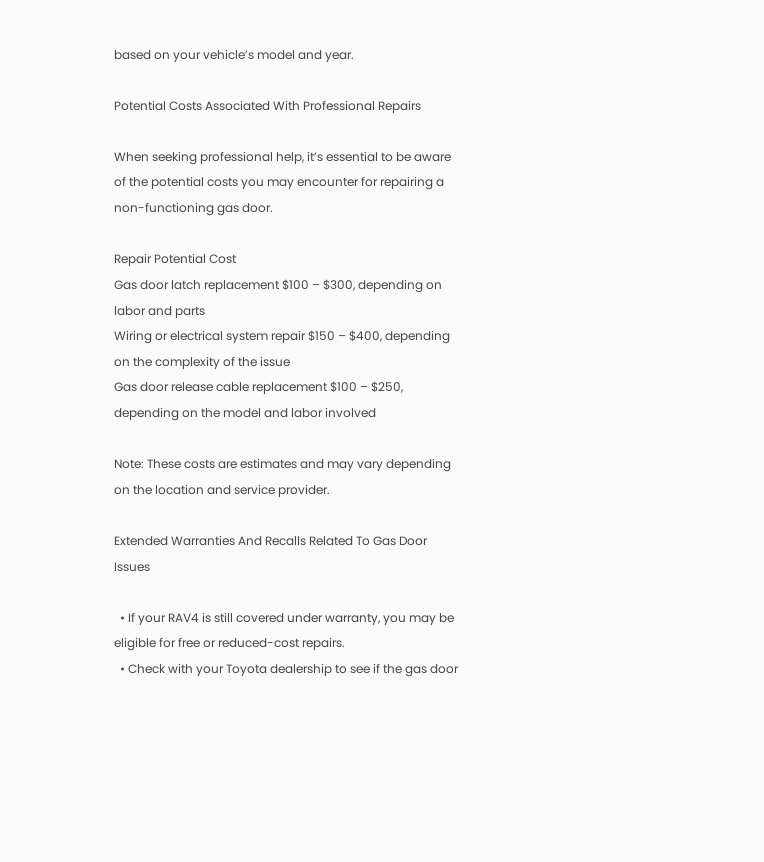based on your vehicle’s model and year.

Potential Costs Associated With Professional Repairs

When seeking professional help, it’s essential to be aware of the potential costs you may encounter for repairing a non-functioning gas door.

Repair Potential Cost
Gas door latch replacement $100 – $300, depending on labor and parts
Wiring or electrical system repair $150 – $400, depending on the complexity of the issue
Gas door release cable replacement $100 – $250, depending on the model and labor involved

Note: These costs are estimates and may vary depending on the location and service provider.

Extended Warranties And Recalls Related To Gas Door Issues

  • If your RAV4 is still covered under warranty, you may be eligible for free or reduced-cost repairs.
  • Check with your Toyota dealership to see if the gas door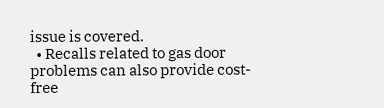issue is covered.
  • Recalls related to gas door problems can also provide cost-free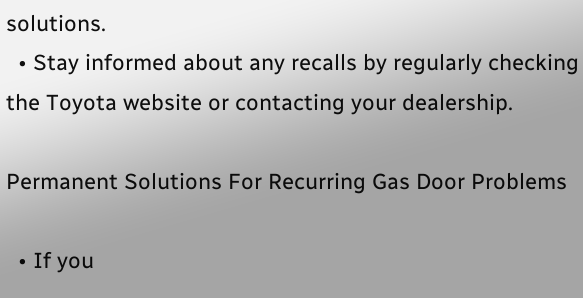solutions.
  • Stay informed about any recalls by regularly checking the Toyota website or contacting your dealership.

Permanent Solutions For Recurring Gas Door Problems

  • If you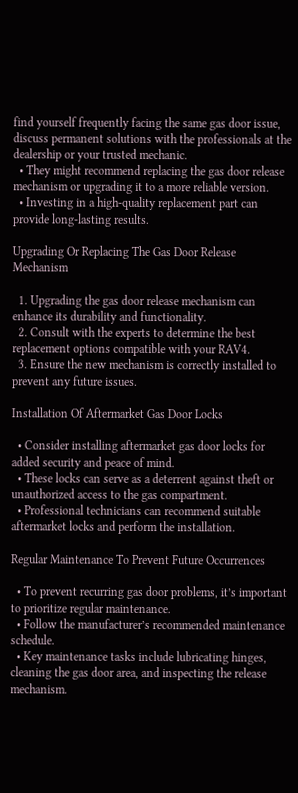find yourself frequently facing the same gas door issue, discuss permanent solutions with the professionals at the dealership or your trusted mechanic.
  • They might recommend replacing the gas door release mechanism or upgrading it to a more reliable version.
  • Investing in a high-quality replacement part can provide long-lasting results.

Upgrading Or Replacing The Gas Door Release Mechanism

  1. Upgrading the gas door release mechanism can enhance its durability and functionality.
  2. Consult with the experts to determine the best replacement options compatible with your RAV4.
  3. Ensure the new mechanism is correctly installed to prevent any future issues.

Installation Of Aftermarket Gas Door Locks

  • Consider installing aftermarket gas door locks for added security and peace of mind.
  • These locks can serve as a deterrent against theft or unauthorized access to the gas compartment.
  • Professional technicians can recommend suitable aftermarket locks and perform the installation.

Regular Maintenance To Prevent Future Occurrences

  • To prevent recurring gas door problems, it’s important to prioritize regular maintenance.
  • Follow the manufacturer’s recommended maintenance schedule.
  • Key maintenance tasks include lubricating hinges, cleaning the gas door area, and inspecting the release mechanism.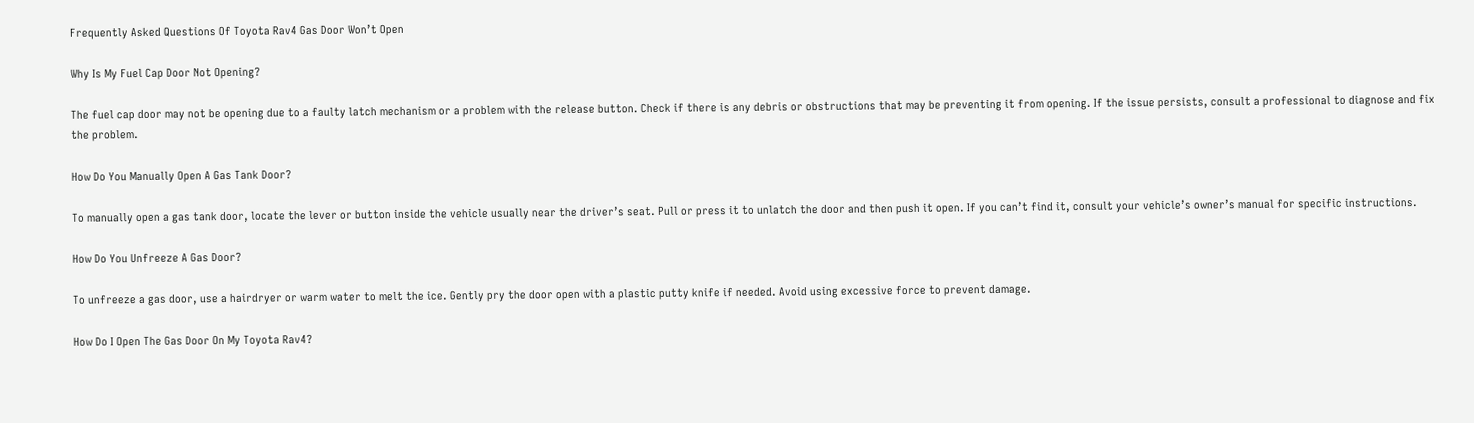Frequently Asked Questions Of Toyota Rav4 Gas Door Won’t Open

Why Is My Fuel Cap Door Not Opening?

The fuel cap door may not be opening due to a faulty latch mechanism or a problem with the release button. Check if there is any debris or obstructions that may be preventing it from opening. If the issue persists, consult a professional to diagnose and fix the problem.

How Do You Manually Open A Gas Tank Door?

To manually open a gas tank door, locate the lever or button inside the vehicle usually near the driver’s seat. Pull or press it to unlatch the door and then push it open. If you can’t find it, consult your vehicle’s owner’s manual for specific instructions.

How Do You Unfreeze A Gas Door?

To unfreeze a gas door, use a hairdryer or warm water to melt the ice. Gently pry the door open with a plastic putty knife if needed. Avoid using excessive force to prevent damage.

How Do I Open The Gas Door On My Toyota Rav4?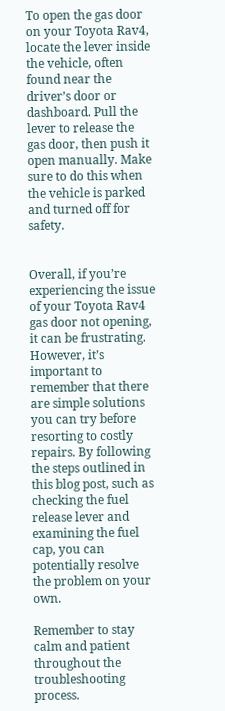To open the gas door on your Toyota Rav4, locate the lever inside the vehicle, often found near the driver’s door or dashboard. Pull the lever to release the gas door, then push it open manually. Make sure to do this when the vehicle is parked and turned off for safety.


Overall, if you’re experiencing the issue of your Toyota Rav4 gas door not opening, it can be frustrating. However, it’s important to remember that there are simple solutions you can try before resorting to costly repairs. By following the steps outlined in this blog post, such as checking the fuel release lever and examining the fuel cap, you can potentially resolve the problem on your own.

Remember to stay calm and patient throughout the troubleshooting process.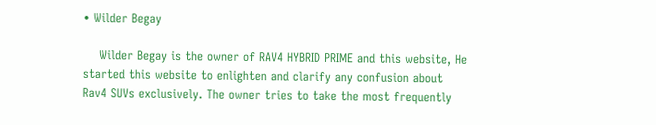• Wilder Begay

    Wilder Begay is the owner of RAV4 HYBRID PRIME and this website, He started this website to enlighten and clarify any confusion about Rav4 SUVs exclusively. The owner tries to take the most frequently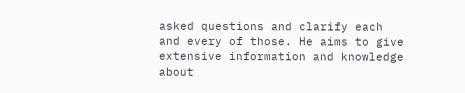asked questions and clarify each and every of those. He aims to give extensive information and knowledge about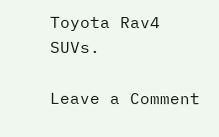Toyota Rav4 SUVs.

Leave a Comment